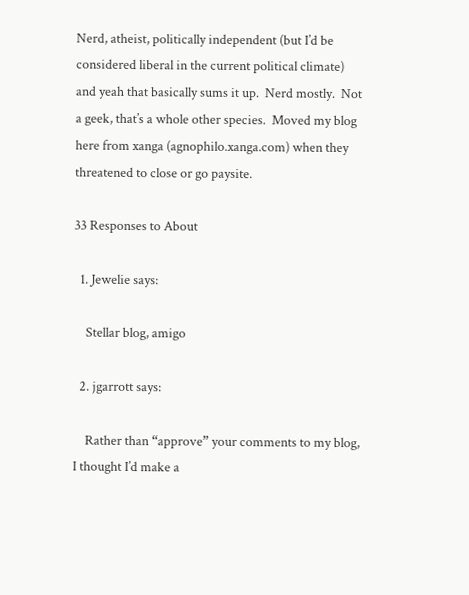Nerd, atheist, politically independent (but I’d be considered liberal in the current political climate) and yeah that basically sums it up.  Nerd mostly.  Not a geek, that’s a whole other species.  Moved my blog here from xanga (agnophilo.xanga.com) when they threatened to close or go paysite.

33 Responses to About

  1. Jewelie says:

    Stellar blog, amigo

  2. jgarrott says:

    Rather than “approve” your comments to my blog, I thought I’d make a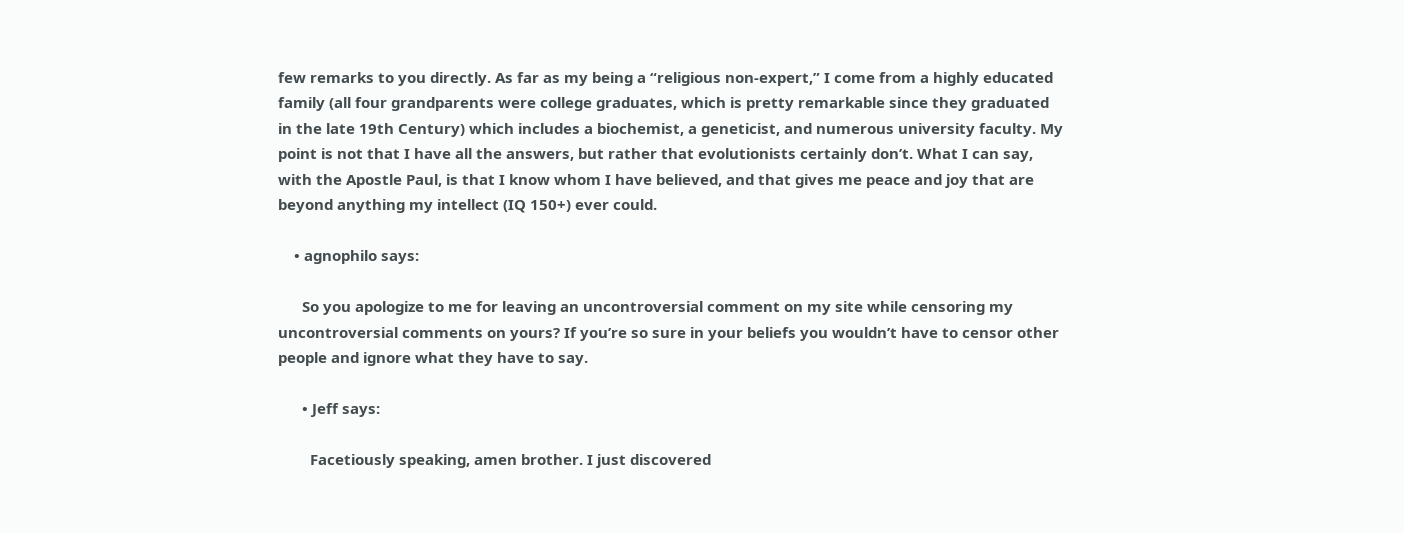few remarks to you directly. As far as my being a “religious non-expert,” I come from a highly educated family (all four grandparents were college graduates, which is pretty remarkable since they graduated in the late 19th Century) which includes a biochemist, a geneticist, and numerous university faculty. My point is not that I have all the answers, but rather that evolutionists certainly don’t. What I can say, with the Apostle Paul, is that I know whom I have believed, and that gives me peace and joy that are beyond anything my intellect (IQ 150+) ever could.

    • agnophilo says:

      So you apologize to me for leaving an uncontroversial comment on my site while censoring my uncontroversial comments on yours? If you’re so sure in your beliefs you wouldn’t have to censor other people and ignore what they have to say.

      • Jeff says:

        Facetiously speaking, amen brother. I just discovered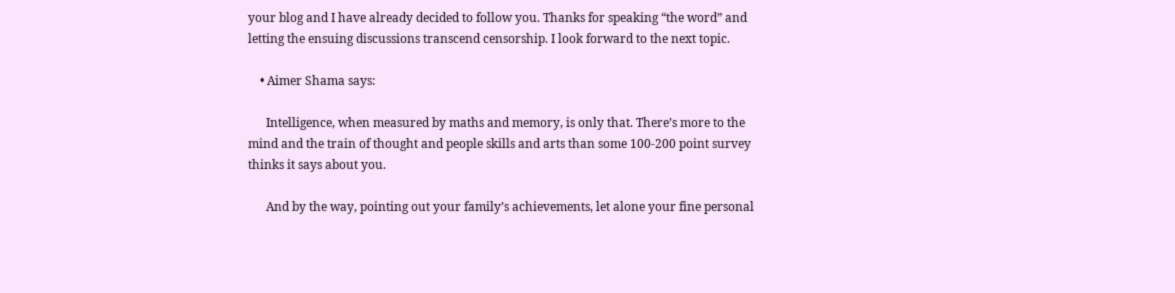your blog and I have already decided to follow you. Thanks for speaking “the word” and letting the ensuing discussions transcend censorship. I look forward to the next topic.

    • Aimer Shama says:

      Intelligence, when measured by maths and memory, is only that. There’s more to the mind and the train of thought and people skills and arts than some 100-200 point survey thinks it says about you.

      And by the way, pointing out your family’s achievements, let alone your fine personal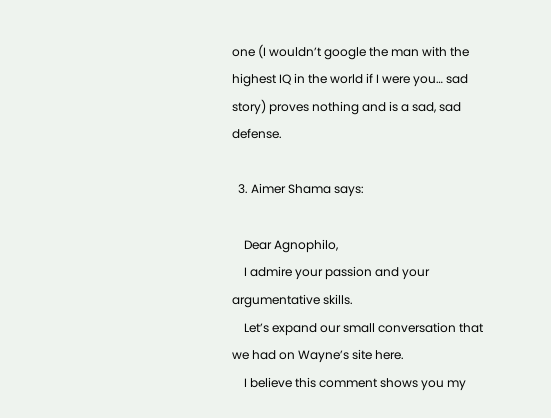one (I wouldn’t google the man with the highest IQ in the world if I were you… sad story) proves nothing and is a sad, sad defense.

  3. Aimer Shama says:

    Dear Agnophilo,
    I admire your passion and your argumentative skills.
    Let’s expand our small conversation that we had on Wayne’s site here.
    I believe this comment shows you my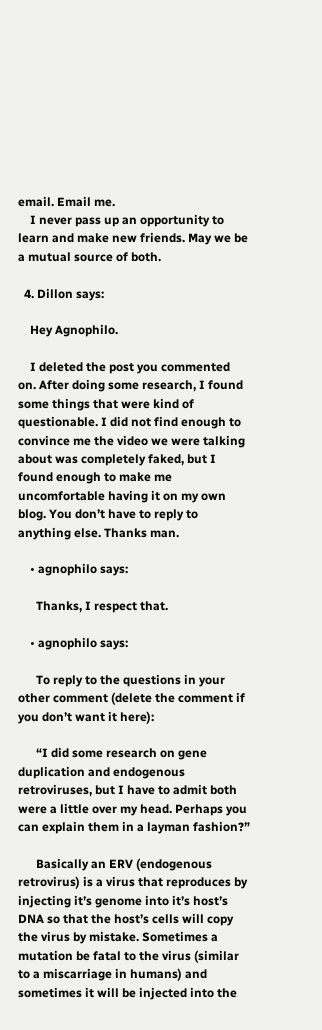email. Email me.
    I never pass up an opportunity to learn and make new friends. May we be a mutual source of both.

  4. Dillon says:

    Hey Agnophilo.

    I deleted the post you commented on. After doing some research, I found some things that were kind of questionable. I did not find enough to convince me the video we were talking about was completely faked, but I found enough to make me uncomfortable having it on my own blog. You don’t have to reply to anything else. Thanks man.

    • agnophilo says:

      Thanks, I respect that.

    • agnophilo says:

      To reply to the questions in your other comment (delete the comment if you don’t want it here):

      “I did some research on gene duplication and endogenous retroviruses, but I have to admit both were a little over my head. Perhaps you can explain them in a layman fashion?”

      Basically an ERV (endogenous retrovirus) is a virus that reproduces by injecting it’s genome into it’s host’s DNA so that the host’s cells will copy the virus by mistake. Sometimes a mutation be fatal to the virus (similar to a miscarriage in humans) and sometimes it will be injected into the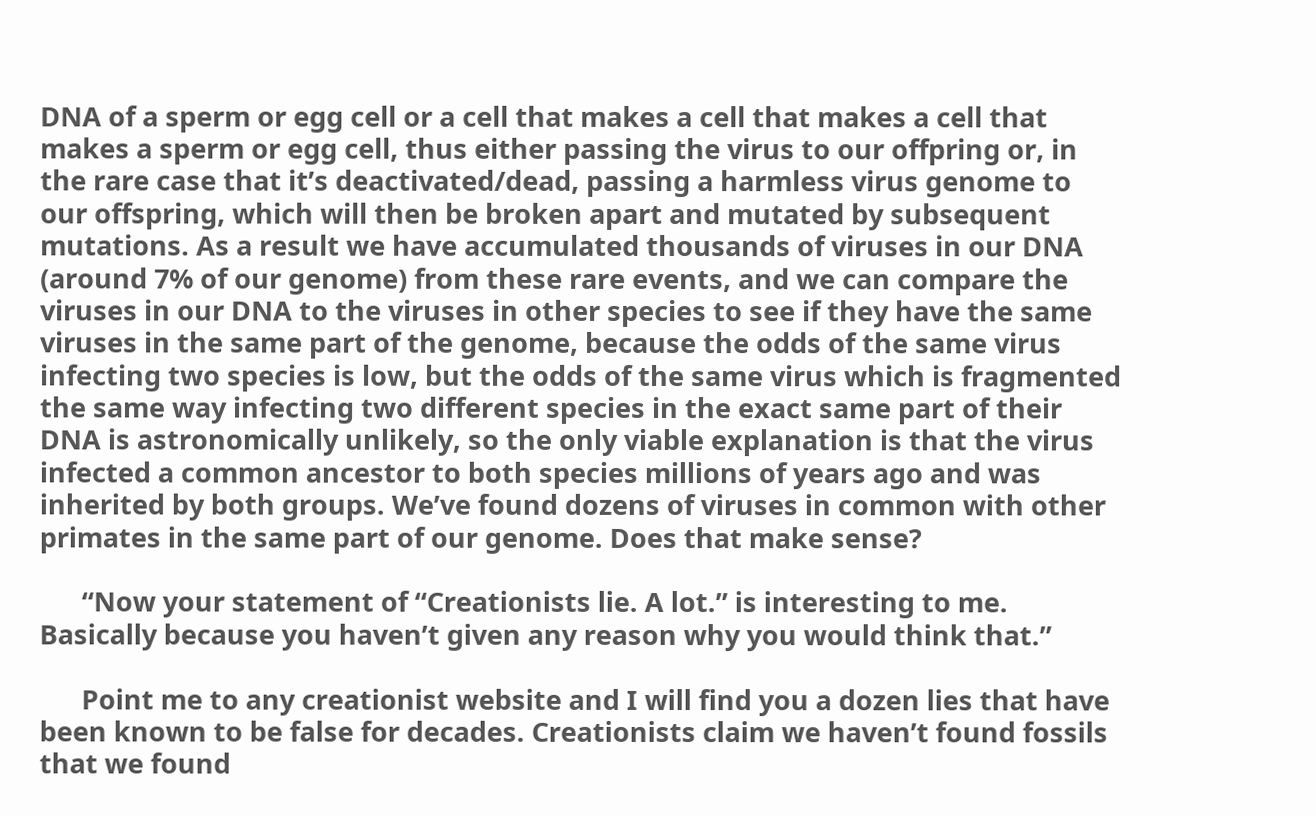DNA of a sperm or egg cell or a cell that makes a cell that makes a cell that makes a sperm or egg cell, thus either passing the virus to our offpring or, in the rare case that it’s deactivated/dead, passing a harmless virus genome to our offspring, which will then be broken apart and mutated by subsequent mutations. As a result we have accumulated thousands of viruses in our DNA (around 7% of our genome) from these rare events, and we can compare the viruses in our DNA to the viruses in other species to see if they have the same viruses in the same part of the genome, because the odds of the same virus infecting two species is low, but the odds of the same virus which is fragmented the same way infecting two different species in the exact same part of their DNA is astronomically unlikely, so the only viable explanation is that the virus infected a common ancestor to both species millions of years ago and was inherited by both groups. We’ve found dozens of viruses in common with other primates in the same part of our genome. Does that make sense?

      “Now your statement of “Creationists lie. A lot.” is interesting to me. Basically because you haven’t given any reason why you would think that.”

      Point me to any creationist website and I will find you a dozen lies that have been known to be false for decades. Creationists claim we haven’t found fossils that we found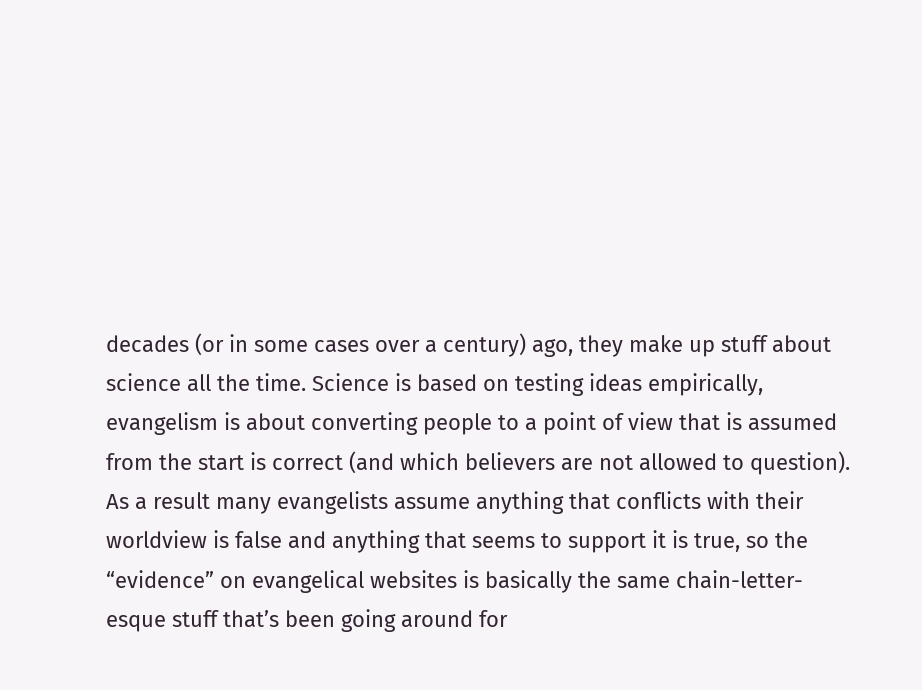decades (or in some cases over a century) ago, they make up stuff about science all the time. Science is based on testing ideas empirically, evangelism is about converting people to a point of view that is assumed from the start is correct (and which believers are not allowed to question). As a result many evangelists assume anything that conflicts with their worldview is false and anything that seems to support it is true, so the “evidence” on evangelical websites is basically the same chain-letter-esque stuff that’s been going around for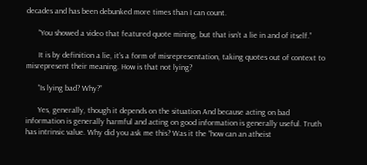decades and has been debunked more times than I can count.

      “You showed a video that featured quote mining, but that isn’t a lie in and of itself.”

      It is by definition a lie, it’s a form of misrepresentation, taking quotes out of context to misrepresent their meaning. How is that not lying?

      “Is lying bad? Why?”

      Yes, generally, though it depends on the situation And because acting on bad information is generally harmful and acting on good information is generally useful. Truth has intrinsic value. Why did you ask me this? Was it the “how can an atheist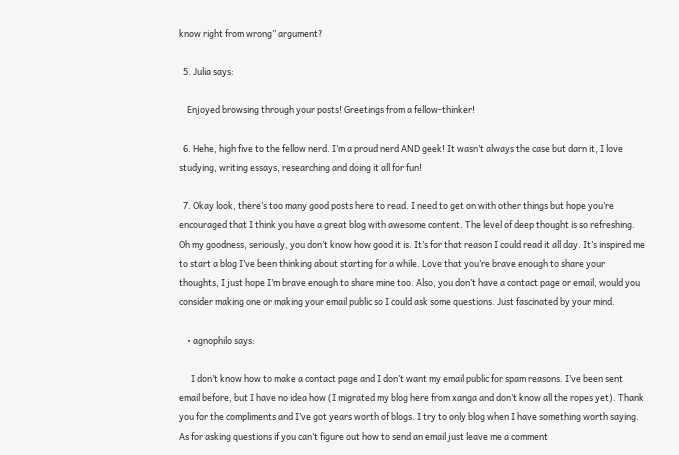know right from wrong” argument?

  5. Julia says:

    Enjoyed browsing through your posts! Greetings from a fellow-thinker!

  6. Hehe, high five to the fellow nerd. I’m a proud nerd AND geek! It wasn’t always the case but darn it, I love studying, writing essays, researching and doing it all for fun!

  7. Okay look, there’s too many good posts here to read. I need to get on with other things but hope you’re encouraged that I think you have a great blog with awesome content. The level of deep thought is so refreshing. Oh my goodness, seriously, you don’t know how good it is. It’s for that reason I could read it all day. It’s inspired me to start a blog I’ve been thinking about starting for a while. Love that you’re brave enough to share your thoughts, I just hope I’m brave enough to share mine too. Also, you don’t have a contact page or email, would you consider making one or making your email public so I could ask some questions. Just fascinated by your mind.

    • agnophilo says:

      I don’t know how to make a contact page and I don’t want my email public for spam reasons. I’ve been sent email before, but I have no idea how (I migrated my blog here from xanga and don’t know all the ropes yet). Thank you for the compliments and I’ve got years worth of blogs. I try to only blog when I have something worth saying. As for asking questions if you can’t figure out how to send an email just leave me a comment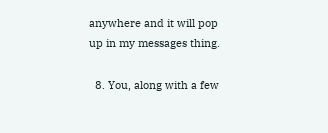anywhere and it will pop up in my messages thing.

  8. You, along with a few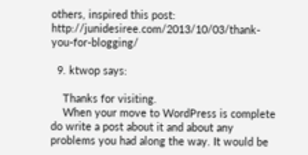others, inspired this post: http://junidesiree.com/2013/10/03/thank-you-for-blogging/

  9. ktwop says:

    Thanks for visiting.
    When your move to WordPress is complete do write a post about it and about any problems you had along the way. It would be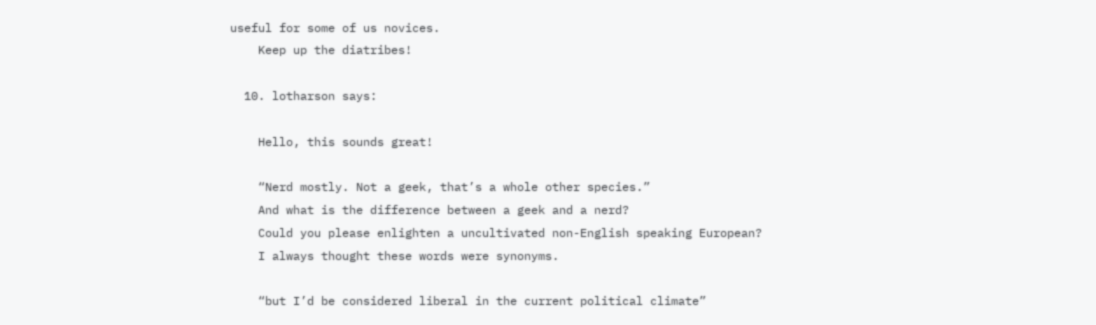useful for some of us novices.
    Keep up the diatribes!

  10. lotharson says:

    Hello, this sounds great!

    “Nerd mostly. Not a geek, that’s a whole other species.”
    And what is the difference between a geek and a nerd?
    Could you please enlighten a uncultivated non-English speaking European?
    I always thought these words were synonyms.

    “but I’d be considered liberal in the current political climate”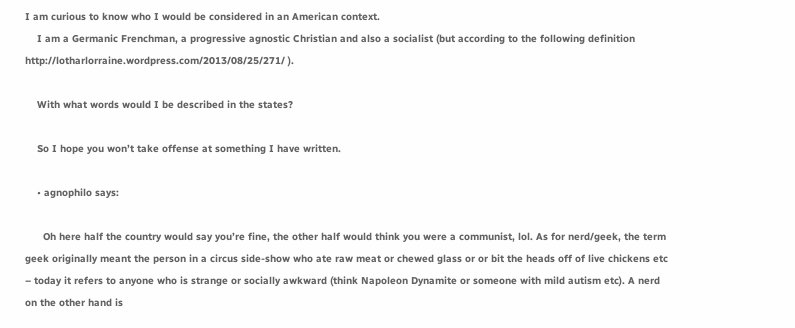I am curious to know who I would be considered in an American context.
    I am a Germanic Frenchman, a progressive agnostic Christian and also a socialist (but according to the following definition http://lotharlorraine.wordpress.com/2013/08/25/271/ ).

    With what words would I be described in the states?

    So I hope you won’t take offense at something I have written.

    • agnophilo says:

      Oh here half the country would say you’re fine, the other half would think you were a communist, lol. As for nerd/geek, the term geek originally meant the person in a circus side-show who ate raw meat or chewed glass or or bit the heads off of live chickens etc – today it refers to anyone who is strange or socially awkward (think Napoleon Dynamite or someone with mild autism etc). A nerd on the other hand is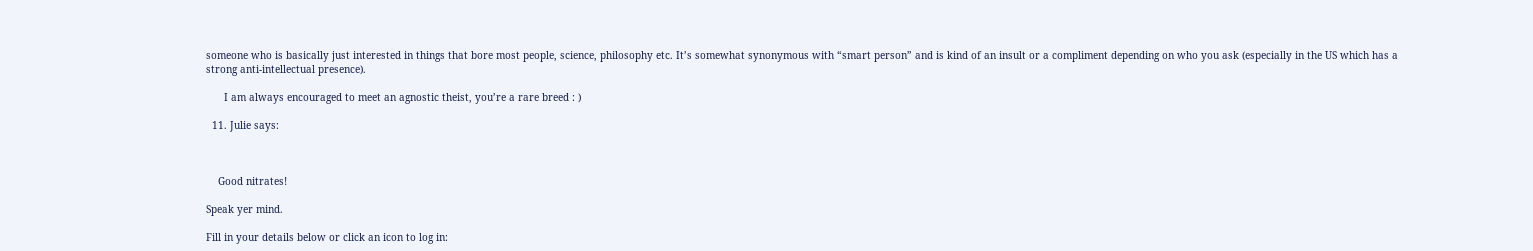someone who is basically just interested in things that bore most people, science, philosophy etc. It’s somewhat synonymous with “smart person” and is kind of an insult or a compliment depending on who you ask (especially in the US which has a strong anti-intellectual presence).

      I am always encouraged to meet an agnostic theist, you’re a rare breed : )

  11. Julie says:



    Good nitrates!

Speak yer mind.

Fill in your details below or click an icon to log in: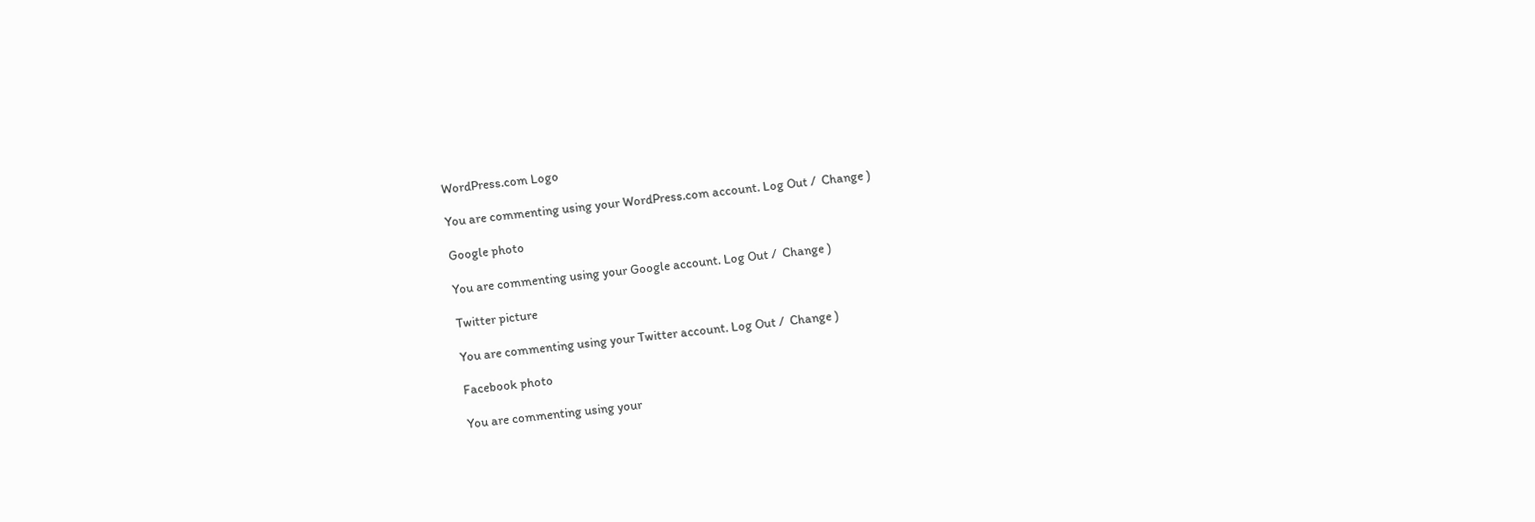WordPress.com Logo

You are commenting using your WordPress.com account. Log Out /  Change )

Google photo

You are commenting using your Google account. Log Out /  Change )

Twitter picture

You are commenting using your Twitter account. Log Out /  Change )

Facebook photo

You are commenting using your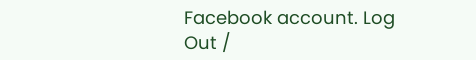Facebook account. Log Out /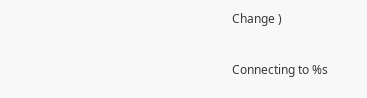Change )

Connecting to %s